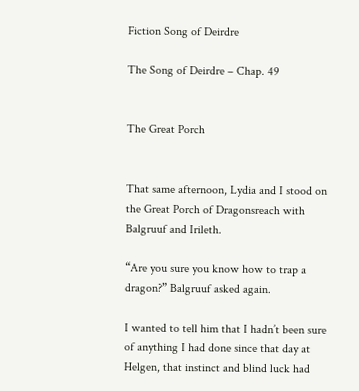Fiction Song of Deirdre

The Song of Deirdre – Chap. 49


The Great Porch


That same afternoon, Lydia and I stood on the Great Porch of Dragonsreach with Balgruuf and Irileth.

“Are you sure you know how to trap a dragon?” Balgruuf asked again.

I wanted to tell him that I hadn’t been sure of anything I had done since that day at Helgen, that instinct and blind luck had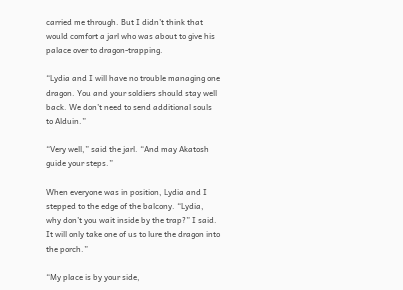carried me through. But I didn’t think that would comfort a jarl who was about to give his palace over to dragon-trapping.

“Lydia and I will have no trouble managing one dragon. You and your soldiers should stay well back. We don’t need to send additional souls to Alduin.”

“Very well,” said the jarl. “And may Akatosh guide your steps.”

When everyone was in position, Lydia and I stepped to the edge of the balcony. “Lydia, why don’t you wait inside by the trap?” I said. It will only take one of us to lure the dragon into the porch.”

“My place is by your side,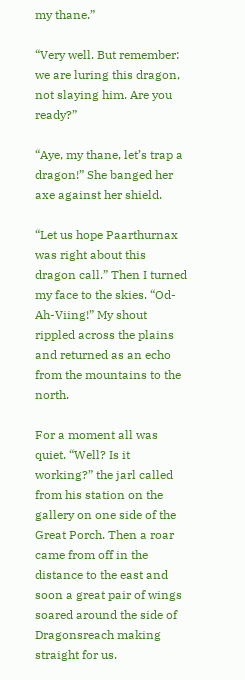my thane.”

“Very well. But remember: we are luring this dragon, not slaying him. Are you ready?”

“Aye, my thane, let’s trap a dragon!” She banged her axe against her shield.

“Let us hope Paarthurnax was right about this dragon call.” Then I turned my face to the skies. “Od-Ah-Viing!” My shout rippled across the plains and returned as an echo from the mountains to the north.

For a moment all was quiet. “Well? Is it working?” the jarl called from his station on the gallery on one side of the Great Porch. Then a roar came from off in the distance to the east and soon a great pair of wings soared around the side of Dragonsreach making straight for us.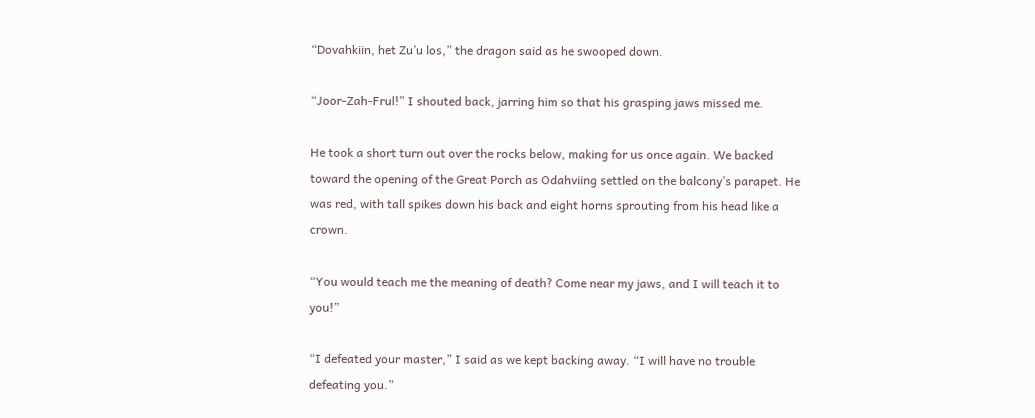“Dovahkiin, het Zu’u los,” the dragon said as he swooped down.

“Joor-Zah-Frul!” I shouted back, jarring him so that his grasping jaws missed me.

He took a short turn out over the rocks below, making for us once again. We backed toward the opening of the Great Porch as Odahviing settled on the balcony’s parapet. He was red, with tall spikes down his back and eight horns sprouting from his head like a crown.

“You would teach me the meaning of death? Come near my jaws, and I will teach it to you!”

“I defeated your master,” I said as we kept backing away. “I will have no trouble defeating you.”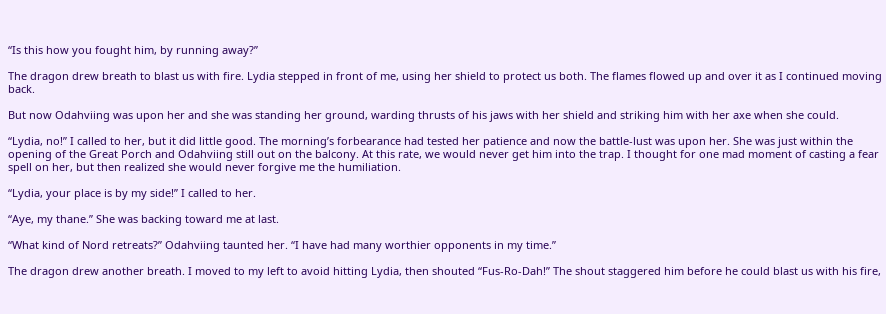“Is this how you fought him, by running away?”

The dragon drew breath to blast us with fire. Lydia stepped in front of me, using her shield to protect us both. The flames flowed up and over it as I continued moving back.

But now Odahviing was upon her and she was standing her ground, warding thrusts of his jaws with her shield and striking him with her axe when she could.

“Lydia, no!” I called to her, but it did little good. The morning’s forbearance had tested her patience and now the battle-lust was upon her. She was just within the opening of the Great Porch and Odahviing still out on the balcony. At this rate, we would never get him into the trap. I thought for one mad moment of casting a fear spell on her, but then realized she would never forgive me the humiliation.

“Lydia, your place is by my side!” I called to her.

“Aye, my thane.” She was backing toward me at last.

“What kind of Nord retreats?” Odahviing taunted her. “I have had many worthier opponents in my time.”

The dragon drew another breath. I moved to my left to avoid hitting Lydia, then shouted “Fus-Ro-Dah!” The shout staggered him before he could blast us with his fire,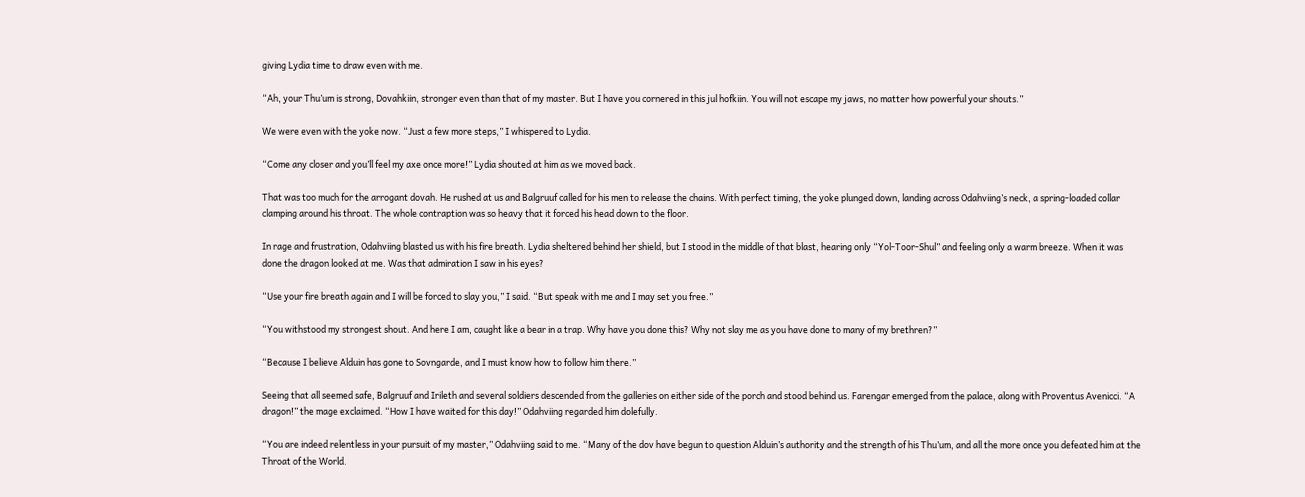giving Lydia time to draw even with me.

“Ah, your Thu’um is strong, Dovahkiin, stronger even than that of my master. But I have you cornered in this jul hofkiin. You will not escape my jaws, no matter how powerful your shouts.”

We were even with the yoke now. “Just a few more steps,” I whispered to Lydia.

“Come any closer and you’ll feel my axe once more!” Lydia shouted at him as we moved back.

That was too much for the arrogant dovah. He rushed at us and Balgruuf called for his men to release the chains. With perfect timing, the yoke plunged down, landing across Odahviing’s neck, a spring-loaded collar clamping around his throat. The whole contraption was so heavy that it forced his head down to the floor.

In rage and frustration, Odahviing blasted us with his fire breath. Lydia sheltered behind her shield, but I stood in the middle of that blast, hearing only “Yol-Toor-Shul” and feeling only a warm breeze. When it was done the dragon looked at me. Was that admiration I saw in his eyes?

“Use your fire breath again and I will be forced to slay you,” I said. “But speak with me and I may set you free.”

“You withstood my strongest shout. And here I am, caught like a bear in a trap. Why have you done this? Why not slay me as you have done to many of my brethren?”

“Because I believe Alduin has gone to Sovngarde, and I must know how to follow him there.”

Seeing that all seemed safe, Balgruuf and Irileth and several soldiers descended from the galleries on either side of the porch and stood behind us. Farengar emerged from the palace, along with Proventus Avenicci. “A dragon!” the mage exclaimed. “How I have waited for this day!” Odahviing regarded him dolefully.

“You are indeed relentless in your pursuit of my master,” Odahviing said to me. “Many of the dov have begun to question Alduin’s authority and the strength of his Thu’um, and all the more once you defeated him at the Throat of the World.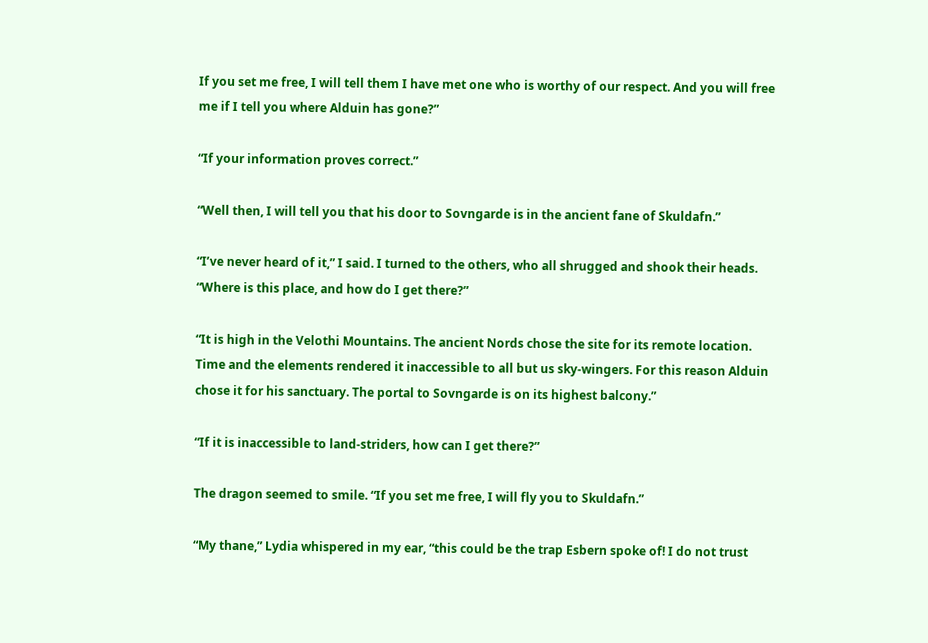If you set me free, I will tell them I have met one who is worthy of our respect. And you will free me if I tell you where Alduin has gone?”

“If your information proves correct.”

“Well then, I will tell you that his door to Sovngarde is in the ancient fane of Skuldafn.”

“I’ve never heard of it,” I said. I turned to the others, who all shrugged and shook their heads. “Where is this place, and how do I get there?”

“It is high in the Velothi Mountains. The ancient Nords chose the site for its remote location. Time and the elements rendered it inaccessible to all but us sky-wingers. For this reason Alduin chose it for his sanctuary. The portal to Sovngarde is on its highest balcony.”

“If it is inaccessible to land-striders, how can I get there?”

The dragon seemed to smile. “If you set me free, I will fly you to Skuldafn.”

“My thane,” Lydia whispered in my ear, “this could be the trap Esbern spoke of! I do not trust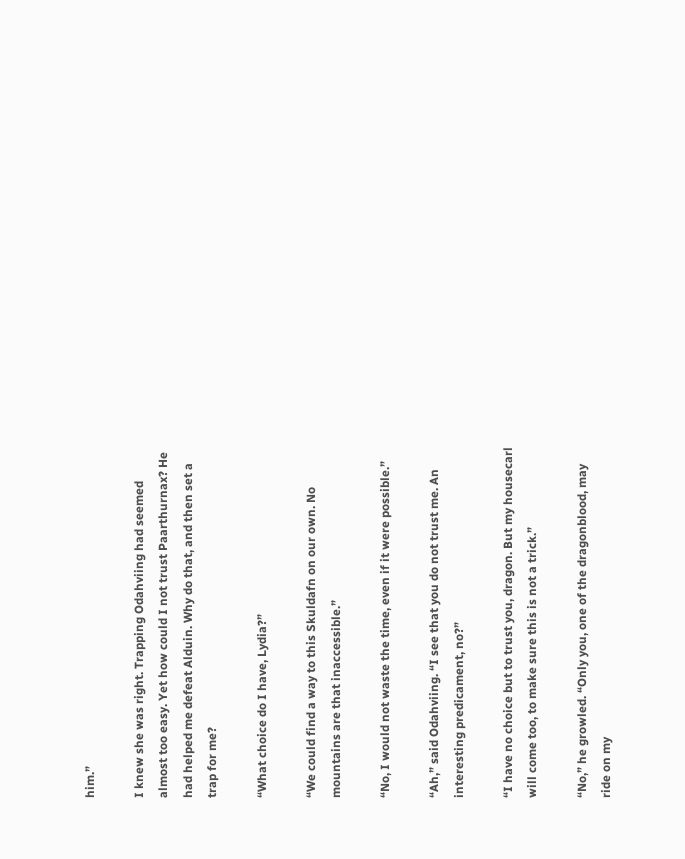him.”

I knew she was right. Trapping Odahviing had seemed almost too easy. Yet how could I not trust Paarthurnax? He had helped me defeat Alduin. Why do that, and then set a trap for me?

“What choice do I have, Lydia?”

“We could find a way to this Skuldafn on our own. No mountains are that inaccessible.”

“No, I would not waste the time, even if it were possible.”

“Ah,” said Odahviing. “I see that you do not trust me. An interesting predicament, no?”

“I have no choice but to trust you, dragon. But my housecarl will come too, to make sure this is not a trick.”

“No,” he growled. “Only you, one of the dragonblood, may ride on my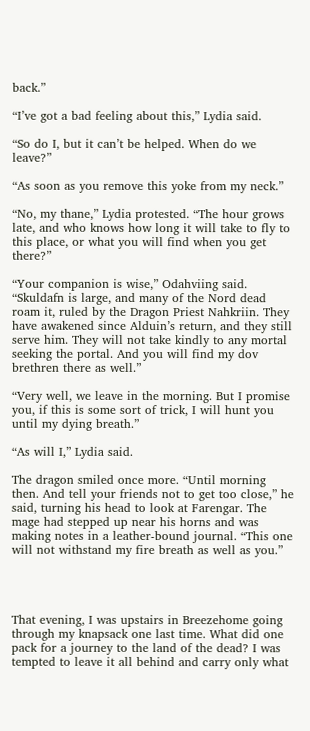back.”

“I’ve got a bad feeling about this,” Lydia said.

“So do I, but it can’t be helped. When do we leave?”

“As soon as you remove this yoke from my neck.”

“No, my thane,” Lydia protested. “The hour grows late, and who knows how long it will take to fly to this place, or what you will find when you get there?”

“Your companion is wise,” Odahviing said. “Skuldafn is large, and many of the Nord dead roam it, ruled by the Dragon Priest Nahkriin. They have awakened since Alduin’s return, and they still serve him. They will not take kindly to any mortal seeking the portal. And you will find my dov brethren there as well.”

“Very well, we leave in the morning. But I promise you, if this is some sort of trick, I will hunt you until my dying breath.”

“As will I,” Lydia said.

The dragon smiled once more. “Until morning then. And tell your friends not to get too close,” he said, turning his head to look at Farengar. The mage had stepped up near his horns and was making notes in a leather-bound journal. “This one will not withstand my fire breath as well as you.”




That evening, I was upstairs in Breezehome going through my knapsack one last time. What did one pack for a journey to the land of the dead? I was tempted to leave it all behind and carry only what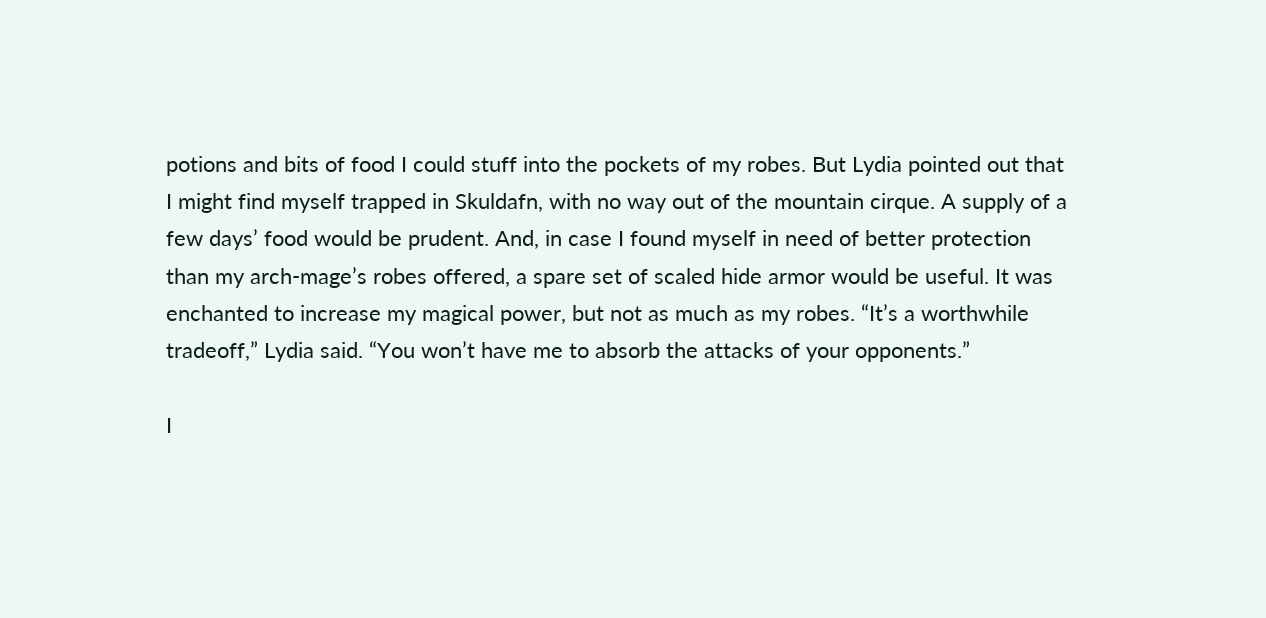potions and bits of food I could stuff into the pockets of my robes. But Lydia pointed out that I might find myself trapped in Skuldafn, with no way out of the mountain cirque. A supply of a few days’ food would be prudent. And, in case I found myself in need of better protection than my arch-mage’s robes offered, a spare set of scaled hide armor would be useful. It was enchanted to increase my magical power, but not as much as my robes. “It’s a worthwhile tradeoff,” Lydia said. “You won’t have me to absorb the attacks of your opponents.”

I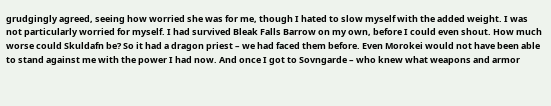grudgingly agreed, seeing how worried she was for me, though I hated to slow myself with the added weight. I was not particularly worried for myself. I had survived Bleak Falls Barrow on my own, before I could even shout. How much worse could Skuldafn be? So it had a dragon priest – we had faced them before. Even Morokei would not have been able to stand against me with the power I had now. And once I got to Sovngarde – who knew what weapons and armor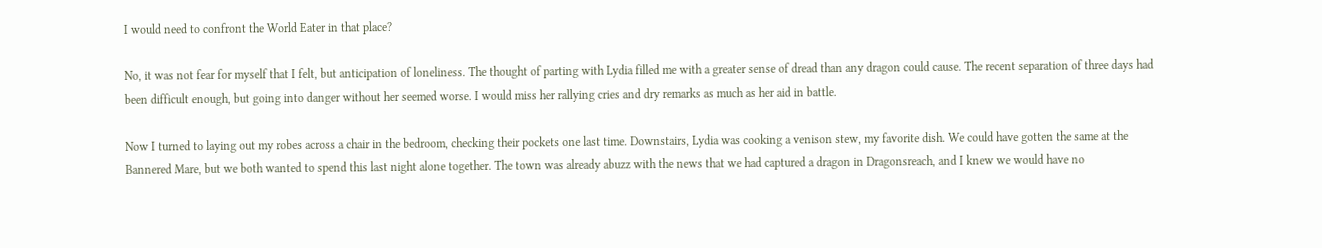I would need to confront the World Eater in that place?

No, it was not fear for myself that I felt, but anticipation of loneliness. The thought of parting with Lydia filled me with a greater sense of dread than any dragon could cause. The recent separation of three days had been difficult enough, but going into danger without her seemed worse. I would miss her rallying cries and dry remarks as much as her aid in battle.

Now I turned to laying out my robes across a chair in the bedroom, checking their pockets one last time. Downstairs, Lydia was cooking a venison stew, my favorite dish. We could have gotten the same at the Bannered Mare, but we both wanted to spend this last night alone together. The town was already abuzz with the news that we had captured a dragon in Dragonsreach, and I knew we would have no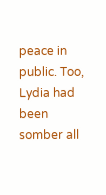peace in public. Too, Lydia had been somber all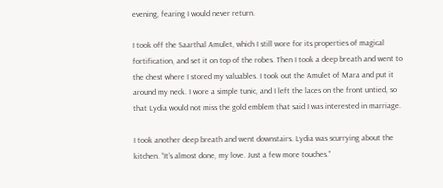evening, fearing I would never return.

I took off the Saarthal Amulet, which I still wore for its properties of magical fortification, and set it on top of the robes. Then I took a deep breath and went to the chest where I stored my valuables. I took out the Amulet of Mara and put it around my neck. I wore a simple tunic, and I left the laces on the front untied, so that Lydia would not miss the gold emblem that said I was interested in marriage.

I took another deep breath and went downstairs. Lydia was scurrying about the kitchen. “It’s almost done, my love. Just a few more touches.”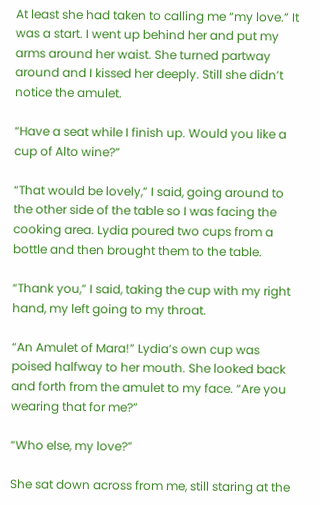At least she had taken to calling me “my love.” It was a start. I went up behind her and put my arms around her waist. She turned partway around and I kissed her deeply. Still she didn’t notice the amulet.

“Have a seat while I finish up. Would you like a cup of Alto wine?”

“That would be lovely,” I said, going around to the other side of the table so I was facing the cooking area. Lydia poured two cups from a bottle and then brought them to the table.

“Thank you,” I said, taking the cup with my right hand, my left going to my throat.

“An Amulet of Mara!” Lydia’s own cup was poised halfway to her mouth. She looked back and forth from the amulet to my face. “Are you wearing that for me?”

“Who else, my love?”

She sat down across from me, still staring at the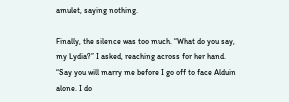amulet, saying nothing.

Finally, the silence was too much. “What do you say, my Lydia?” I asked, reaching across for her hand. “Say you will marry me before I go off to face Alduin alone. I do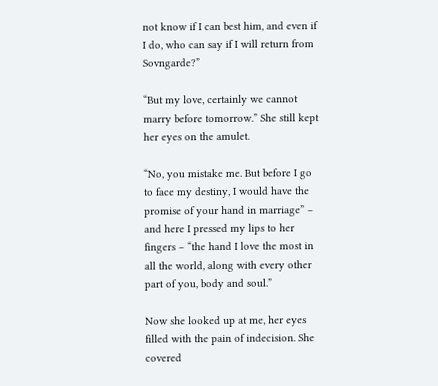not know if I can best him, and even if I do, who can say if I will return from Sovngarde?”

“But my love, certainly we cannot marry before tomorrow.” She still kept her eyes on the amulet.

“No, you mistake me. But before I go to face my destiny, I would have the promise of your hand in marriage” – and here I pressed my lips to her fingers – “the hand I love the most in all the world, along with every other part of you, body and soul.”

Now she looked up at me, her eyes filled with the pain of indecision. She covered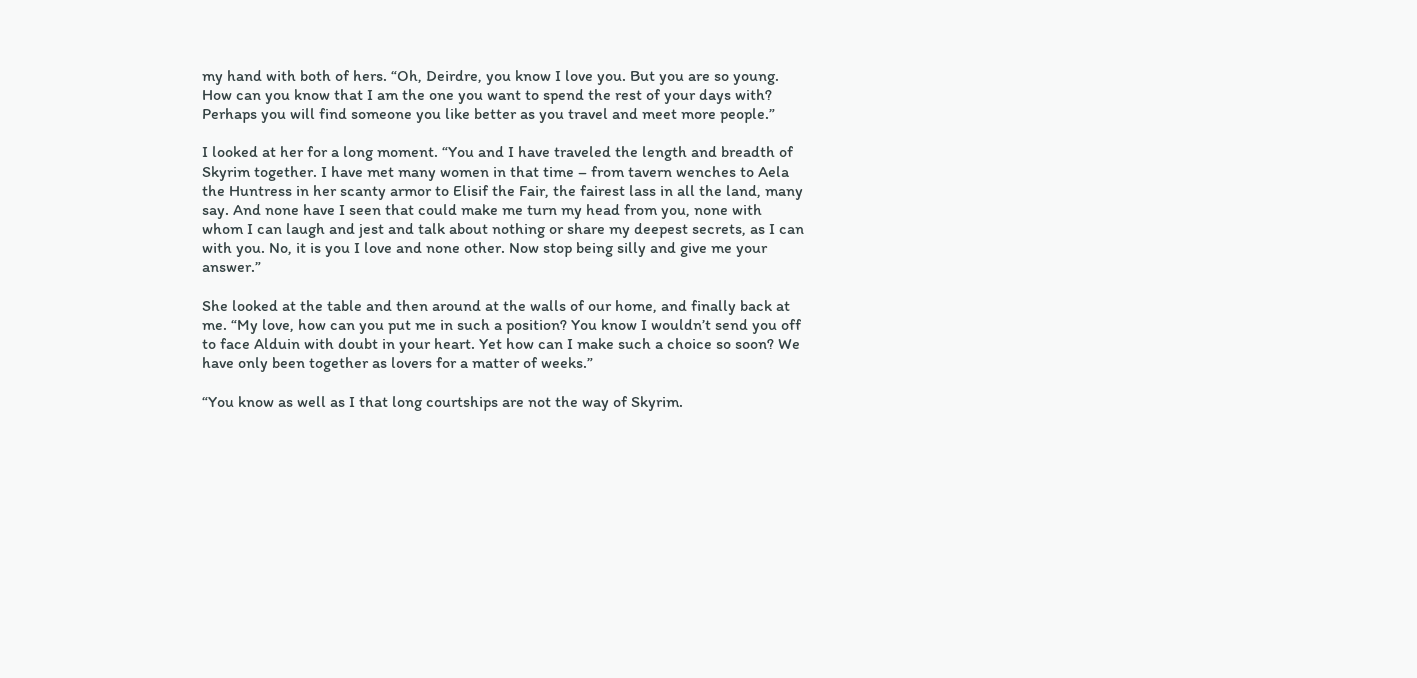my hand with both of hers. “Oh, Deirdre, you know I love you. But you are so young. How can you know that I am the one you want to spend the rest of your days with? Perhaps you will find someone you like better as you travel and meet more people.”

I looked at her for a long moment. “You and I have traveled the length and breadth of Skyrim together. I have met many women in that time – from tavern wenches to Aela the Huntress in her scanty armor to Elisif the Fair, the fairest lass in all the land, many say. And none have I seen that could make me turn my head from you, none with whom I can laugh and jest and talk about nothing or share my deepest secrets, as I can with you. No, it is you I love and none other. Now stop being silly and give me your answer.”

She looked at the table and then around at the walls of our home, and finally back at me. “My love, how can you put me in such a position? You know I wouldn’t send you off to face Alduin with doubt in your heart. Yet how can I make such a choice so soon? We have only been together as lovers for a matter of weeks.”

“You know as well as I that long courtships are not the way of Skyrim.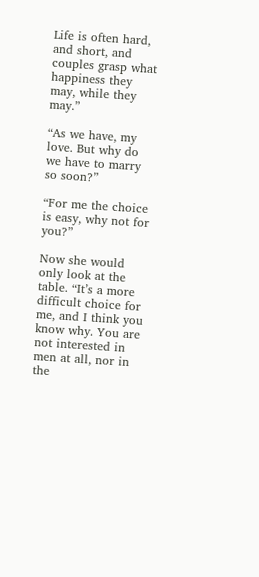Life is often hard, and short, and couples grasp what happiness they may, while they may.”

“As we have, my love. But why do we have to marry so soon?”

“For me the choice is easy, why not for you?”

Now she would only look at the table. “It’s a more difficult choice for me, and I think you know why. You are not interested in men at all, nor in the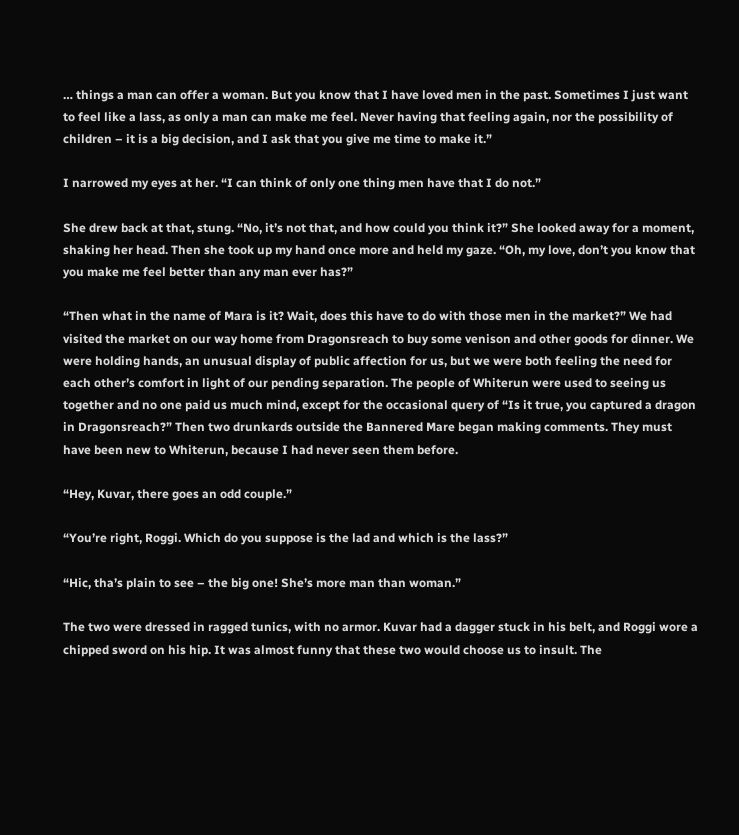… things a man can offer a woman. But you know that I have loved men in the past. Sometimes I just want to feel like a lass, as only a man can make me feel. Never having that feeling again, nor the possibility of children – it is a big decision, and I ask that you give me time to make it.”

I narrowed my eyes at her. “I can think of only one thing men have that I do not.”

She drew back at that, stung. “No, it’s not that, and how could you think it?” She looked away for a moment, shaking her head. Then she took up my hand once more and held my gaze. “Oh, my love, don’t you know that you make me feel better than any man ever has?”

“Then what in the name of Mara is it? Wait, does this have to do with those men in the market?” We had visited the market on our way home from Dragonsreach to buy some venison and other goods for dinner. We were holding hands, an unusual display of public affection for us, but we were both feeling the need for each other’s comfort in light of our pending separation. The people of Whiterun were used to seeing us together and no one paid us much mind, except for the occasional query of “Is it true, you captured a dragon in Dragonsreach?” Then two drunkards outside the Bannered Mare began making comments. They must have been new to Whiterun, because I had never seen them before.

“Hey, Kuvar, there goes an odd couple.”

“You’re right, Roggi. Which do you suppose is the lad and which is the lass?”

“Hic, tha’s plain to see – the big one! She’s more man than woman.”

The two were dressed in ragged tunics, with no armor. Kuvar had a dagger stuck in his belt, and Roggi wore a chipped sword on his hip. It was almost funny that these two would choose us to insult. The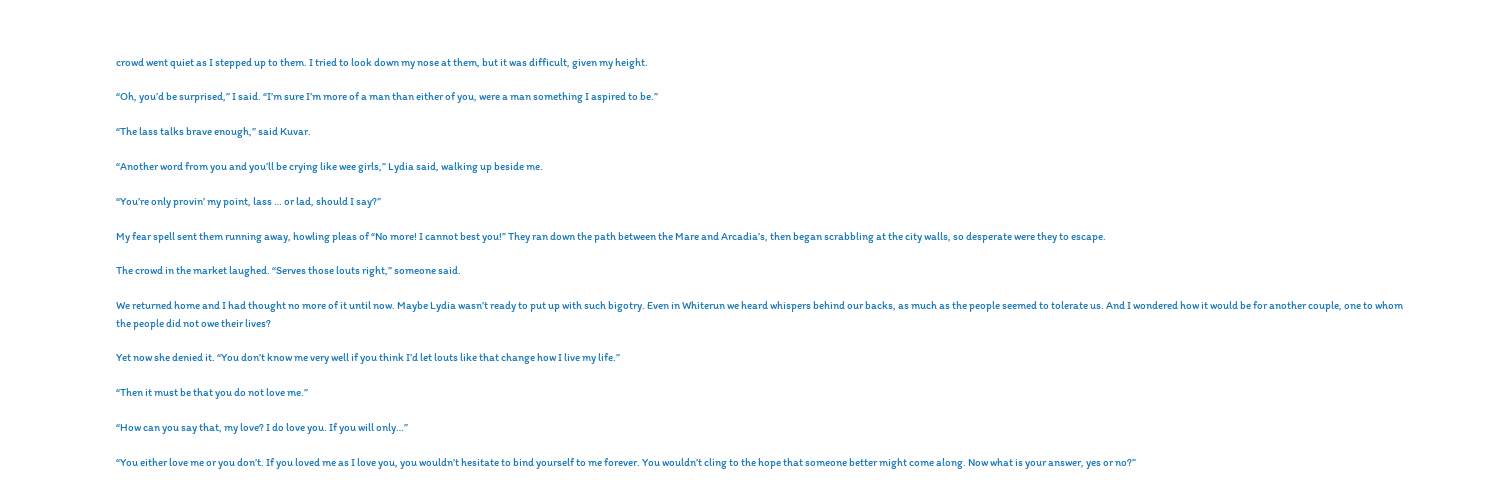crowd went quiet as I stepped up to them. I tried to look down my nose at them, but it was difficult, given my height.

“Oh, you’d be surprised,” I said. “I’m sure I’m more of a man than either of you, were a man something I aspired to be.”

“The lass talks brave enough,” said Kuvar.

“Another word from you and you’ll be crying like wee girls,” Lydia said, walking up beside me.

“You’re only provin’ my point, lass … or lad, should I say?”

My fear spell sent them running away, howling pleas of “No more! I cannot best you!” They ran down the path between the Mare and Arcadia’s, then began scrabbling at the city walls, so desperate were they to escape.

The crowd in the market laughed. “Serves those louts right,” someone said.

We returned home and I had thought no more of it until now. Maybe Lydia wasn’t ready to put up with such bigotry. Even in Whiterun we heard whispers behind our backs, as much as the people seemed to tolerate us. And I wondered how it would be for another couple, one to whom the people did not owe their lives?

Yet now she denied it. “You don’t know me very well if you think I’d let louts like that change how I live my life.”

“Then it must be that you do not love me.”

“How can you say that, my love? I do love you. If you will only…”

“You either love me or you don’t. If you loved me as I love you, you wouldn’t hesitate to bind yourself to me forever. You wouldn’t cling to the hope that someone better might come along. Now what is your answer, yes or no?”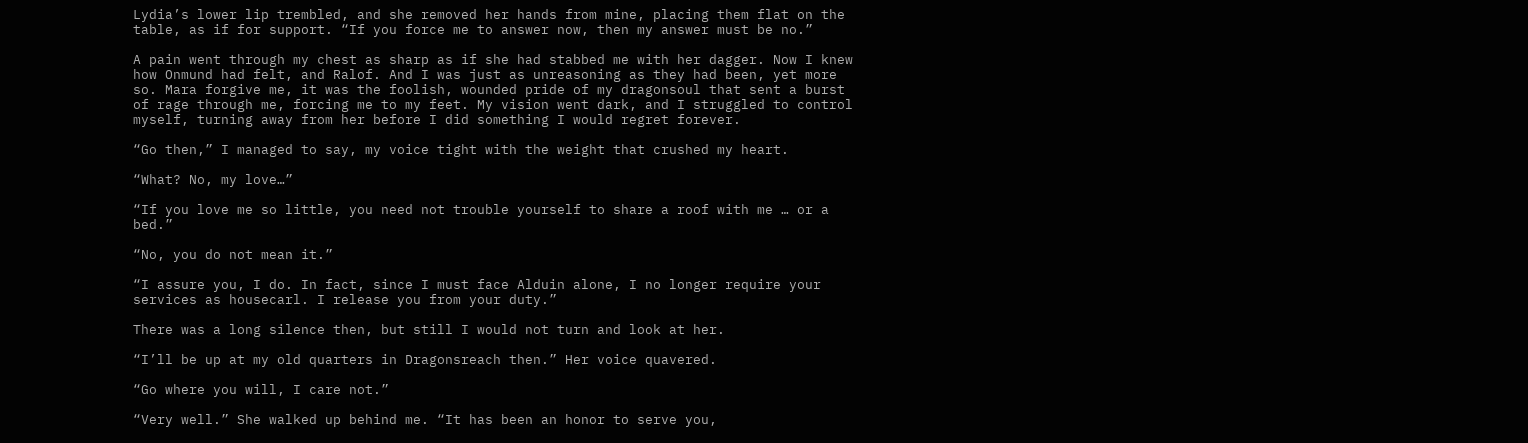Lydia’s lower lip trembled, and she removed her hands from mine, placing them flat on the table, as if for support. “If you force me to answer now, then my answer must be no.”

A pain went through my chest as sharp as if she had stabbed me with her dagger. Now I knew how Onmund had felt, and Ralof. And I was just as unreasoning as they had been, yet more so. Mara forgive me, it was the foolish, wounded pride of my dragonsoul that sent a burst of rage through me, forcing me to my feet. My vision went dark, and I struggled to control myself, turning away from her before I did something I would regret forever.

“Go then,” I managed to say, my voice tight with the weight that crushed my heart.

“What? No, my love…”

“If you love me so little, you need not trouble yourself to share a roof with me … or a bed.”

“No, you do not mean it.”

“I assure you, I do. In fact, since I must face Alduin alone, I no longer require your services as housecarl. I release you from your duty.”

There was a long silence then, but still I would not turn and look at her.

“I’ll be up at my old quarters in Dragonsreach then.” Her voice quavered.

“Go where you will, I care not.”

“Very well.” She walked up behind me. “It has been an honor to serve you,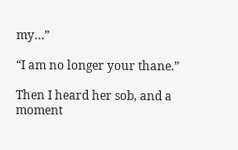my…”

“I am no longer your thane.”

Then I heard her sob, and a moment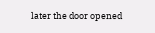later the door opened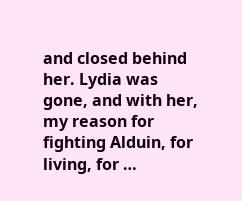and closed behind her. Lydia was gone, and with her, my reason for fighting Alduin, for living, for …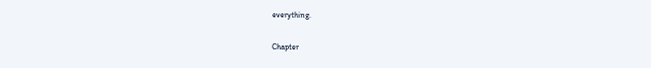everything.

Chapter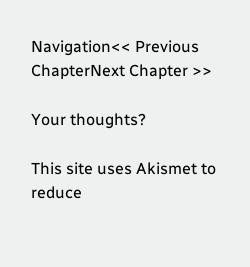Navigation<< Previous ChapterNext Chapter >>

Your thoughts?

This site uses Akismet to reduce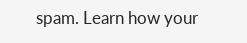spam. Learn how your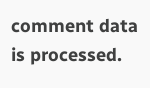comment data is processed.